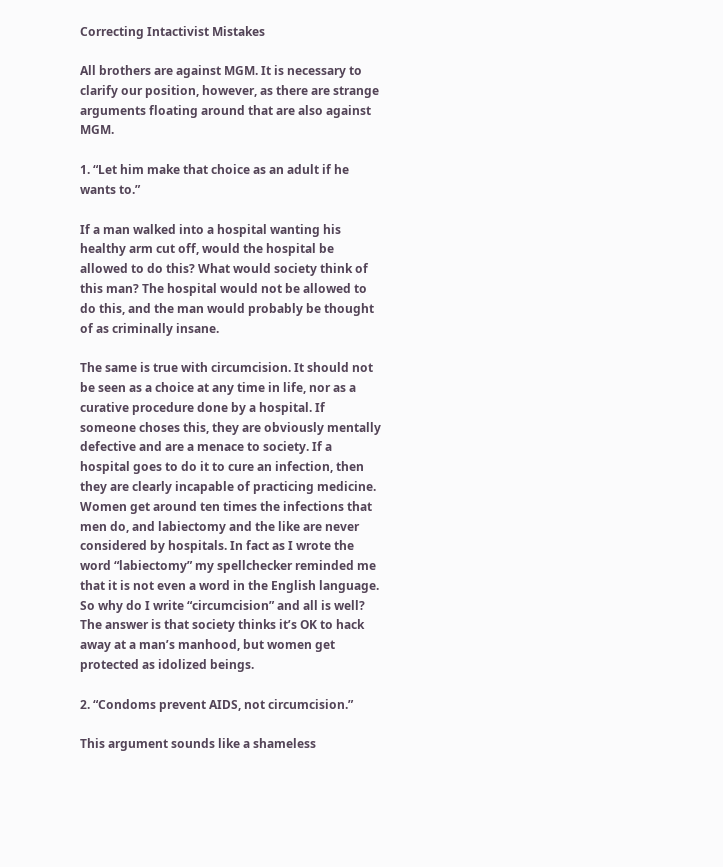Correcting Intactivist Mistakes

All brothers are against MGM. It is necessary to clarify our position, however, as there are strange arguments floating around that are also against MGM.

1. “Let him make that choice as an adult if he wants to.”

If a man walked into a hospital wanting his healthy arm cut off, would the hospital be allowed to do this? What would society think of this man? The hospital would not be allowed to do this, and the man would probably be thought of as criminally insane.

The same is true with circumcision. It should not be seen as a choice at any time in life, nor as a curative procedure done by a hospital. If someone choses this, they are obviously mentally defective and are a menace to society. If a hospital goes to do it to cure an infection, then they are clearly incapable of practicing medicine. Women get around ten times the infections that men do, and labiectomy and the like are never considered by hospitals. In fact as I wrote the word “labiectomy” my spellchecker reminded me that it is not even a word in the English language. So why do I write “circumcision” and all is well? The answer is that society thinks it’s OK to hack away at a man’s manhood, but women get protected as idolized beings.

2. “Condoms prevent AIDS, not circumcision.”

This argument sounds like a shameless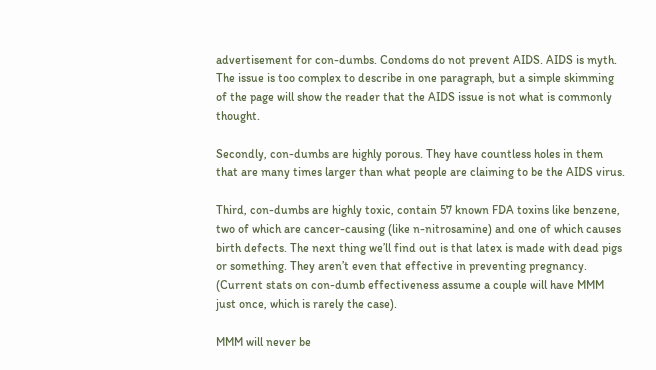advertisement for con-dumbs. Condoms do not prevent AIDS. AIDS is myth. The issue is too complex to describe in one paragraph, but a simple skimming of the page will show the reader that the AIDS issue is not what is commonly thought.

Secondly, con-dumbs are highly porous. They have countless holes in them that are many times larger than what people are claiming to be the AIDS virus.

Third, con-dumbs are highly toxic, contain 57 known FDA toxins like benzene, two of which are cancer-causing (like n-nitrosamine) and one of which causes birth defects. The next thing we’ll find out is that latex is made with dead pigs or something. They aren’t even that effective in preventing pregnancy. (Current stats on con-dumb effectiveness assume a couple will have MMM just once, which is rarely the case).

MMM will never be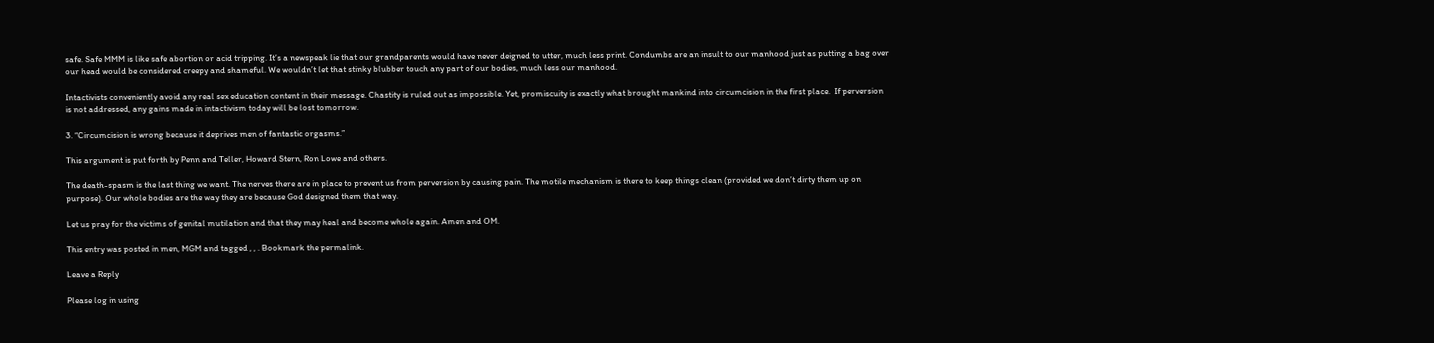safe. Safe MMM is like safe abortion or acid tripping. It’s a newspeak lie that our grandparents would have never deigned to utter, much less print. Condumbs are an insult to our manhood just as putting a bag over our head would be considered creepy and shameful. We wouldn’t let that stinky blubber touch any part of our bodies, much less our manhood.

Intactivists conveniently avoid any real sex education content in their message. Chastity is ruled out as impossible. Yet, promiscuity is exactly what brought mankind into circumcision in the first place.  If perversion is not addressed, any gains made in intactivism today will be lost tomorrow.

3. “Circumcision is wrong because it deprives men of fantastic orgasms.”

This argument is put forth by Penn and Teller, Howard Stern, Ron Lowe and others.

The death-spasm is the last thing we want. The nerves there are in place to prevent us from perversion by causing pain. The motile mechanism is there to keep things clean (provided we don’t dirty them up on purpose). Our whole bodies are the way they are because God designed them that way.

Let us pray for the victims of genital mutilation and that they may heal and become whole again. Amen and OM.

This entry was posted in men, MGM and tagged , , . Bookmark the permalink.

Leave a Reply

Please log in using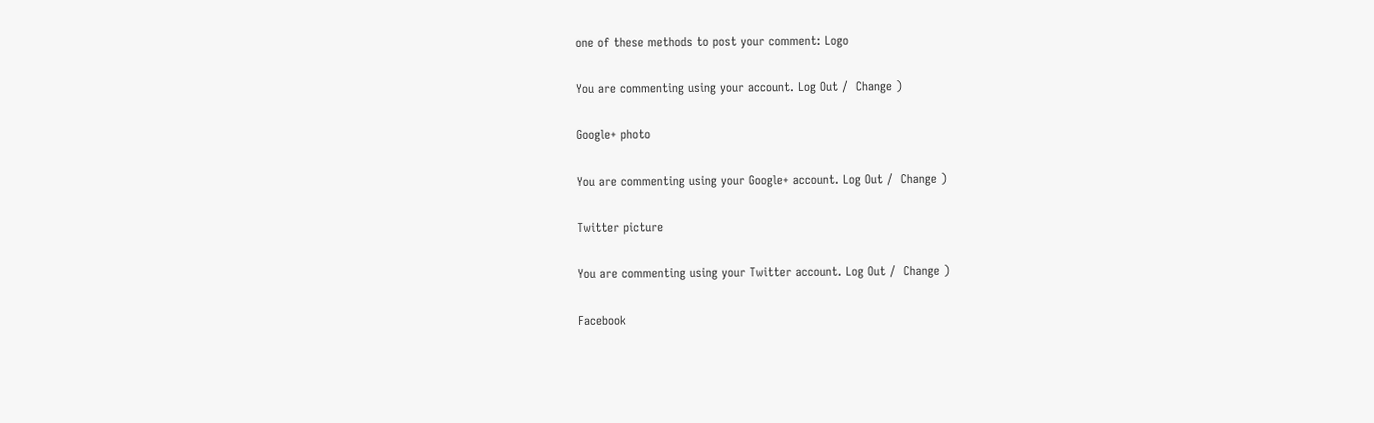one of these methods to post your comment: Logo

You are commenting using your account. Log Out /  Change )

Google+ photo

You are commenting using your Google+ account. Log Out /  Change )

Twitter picture

You are commenting using your Twitter account. Log Out /  Change )

Facebook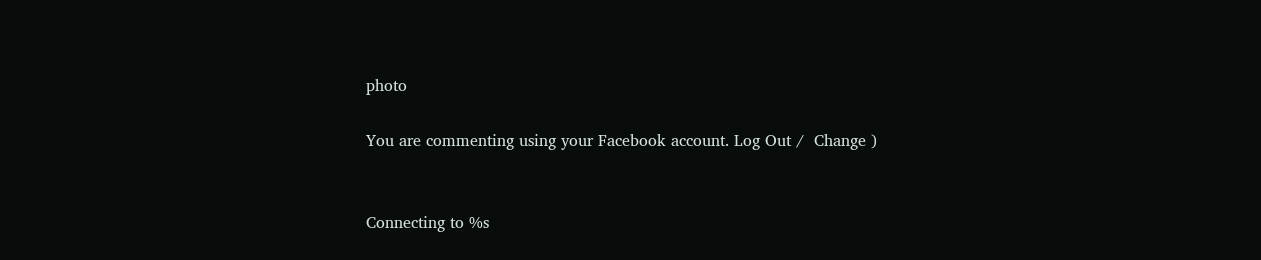photo

You are commenting using your Facebook account. Log Out /  Change )


Connecting to %s